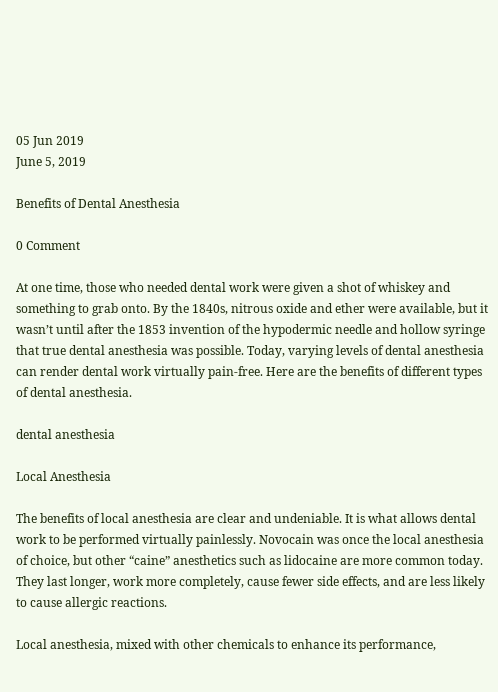05 Jun 2019
June 5, 2019

Benefits of Dental Anesthesia

0 Comment

At one time, those who needed dental work were given a shot of whiskey and something to grab onto. By the 1840s, nitrous oxide and ether were available, but it wasn’t until after the 1853 invention of the hypodermic needle and hollow syringe that true dental anesthesia was possible. Today, varying levels of dental anesthesia can render dental work virtually pain-free. Here are the benefits of different types of dental anesthesia.

dental anesthesia

Local Anesthesia

The benefits of local anesthesia are clear and undeniable. It is what allows dental work to be performed virtually painlessly. Novocain was once the local anesthesia of choice, but other “caine” anesthetics such as lidocaine are more common today. They last longer, work more completely, cause fewer side effects, and are less likely to cause allergic reactions.

Local anesthesia, mixed with other chemicals to enhance its performance,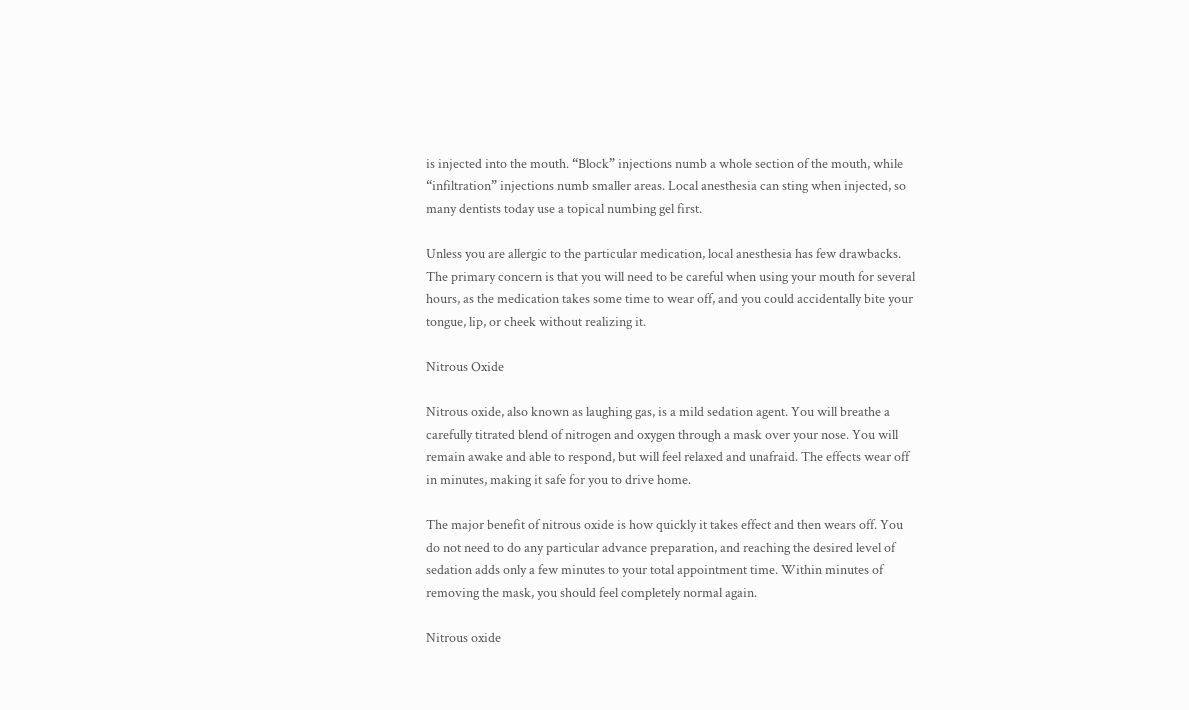is injected into the mouth. “Block” injections numb a whole section of the mouth, while “infiltration” injections numb smaller areas. Local anesthesia can sting when injected, so many dentists today use a topical numbing gel first.

Unless you are allergic to the particular medication, local anesthesia has few drawbacks. The primary concern is that you will need to be careful when using your mouth for several hours, as the medication takes some time to wear off, and you could accidentally bite your tongue, lip, or cheek without realizing it.

Nitrous Oxide

Nitrous oxide, also known as laughing gas, is a mild sedation agent. You will breathe a carefully titrated blend of nitrogen and oxygen through a mask over your nose. You will remain awake and able to respond, but will feel relaxed and unafraid. The effects wear off in minutes, making it safe for you to drive home.

The major benefit of nitrous oxide is how quickly it takes effect and then wears off. You do not need to do any particular advance preparation, and reaching the desired level of sedation adds only a few minutes to your total appointment time. Within minutes of removing the mask, you should feel completely normal again.

Nitrous oxide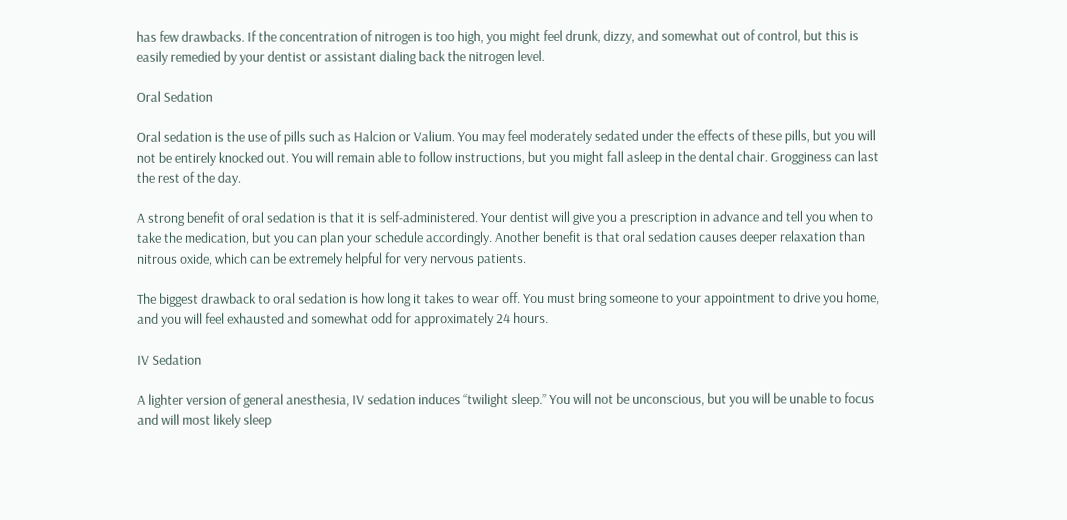has few drawbacks. If the concentration of nitrogen is too high, you might feel drunk, dizzy, and somewhat out of control, but this is easily remedied by your dentist or assistant dialing back the nitrogen level.

Oral Sedation

Oral sedation is the use of pills such as Halcion or Valium. You may feel moderately sedated under the effects of these pills, but you will not be entirely knocked out. You will remain able to follow instructions, but you might fall asleep in the dental chair. Grogginess can last the rest of the day.

A strong benefit of oral sedation is that it is self-administered. Your dentist will give you a prescription in advance and tell you when to take the medication, but you can plan your schedule accordingly. Another benefit is that oral sedation causes deeper relaxation than nitrous oxide, which can be extremely helpful for very nervous patients.

The biggest drawback to oral sedation is how long it takes to wear off. You must bring someone to your appointment to drive you home, and you will feel exhausted and somewhat odd for approximately 24 hours.

IV Sedation

A lighter version of general anesthesia, IV sedation induces “twilight sleep.” You will not be unconscious, but you will be unable to focus and will most likely sleep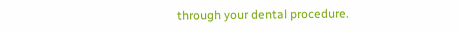through your dental procedure.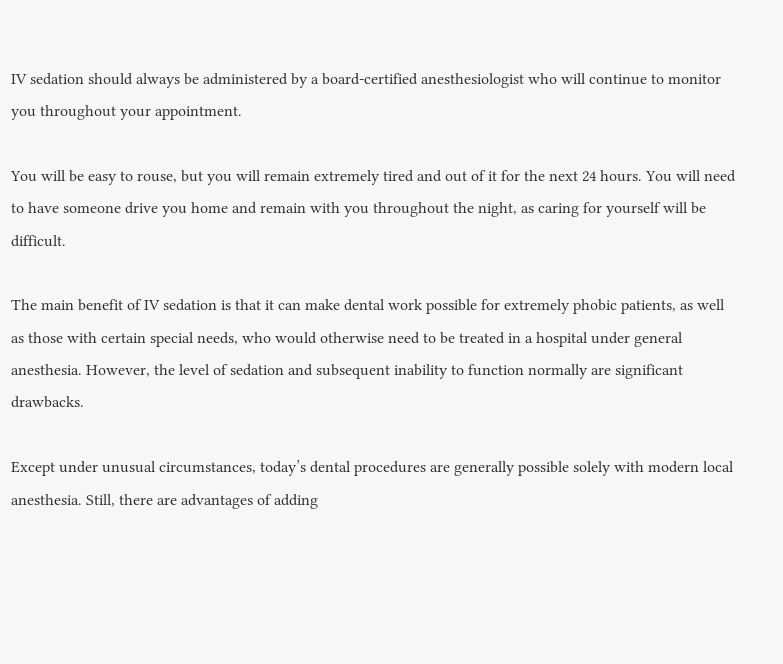IV sedation should always be administered by a board-certified anesthesiologist who will continue to monitor you throughout your appointment.

You will be easy to rouse, but you will remain extremely tired and out of it for the next 24 hours. You will need to have someone drive you home and remain with you throughout the night, as caring for yourself will be difficult.

The main benefit of IV sedation is that it can make dental work possible for extremely phobic patients, as well as those with certain special needs, who would otherwise need to be treated in a hospital under general anesthesia. However, the level of sedation and subsequent inability to function normally are significant drawbacks.

Except under unusual circumstances, today’s dental procedures are generally possible solely with modern local anesthesia. Still, there are advantages of adding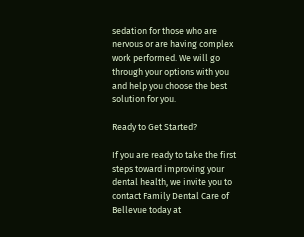sedation for those who are nervous or are having complex work performed. We will go through your options with you and help you choose the best solution for you.

Ready to Get Started?

If you are ready to take the first steps toward improving your dental health, we invite you to contact Family Dental Care of Bellevue today at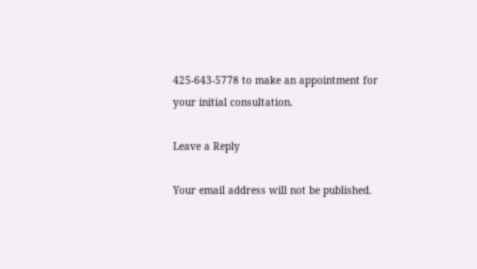425-643-5778 to make an appointment for your initial consultation.

Leave a Reply

Your email address will not be published.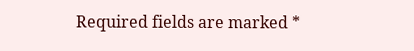Required fields are marked *